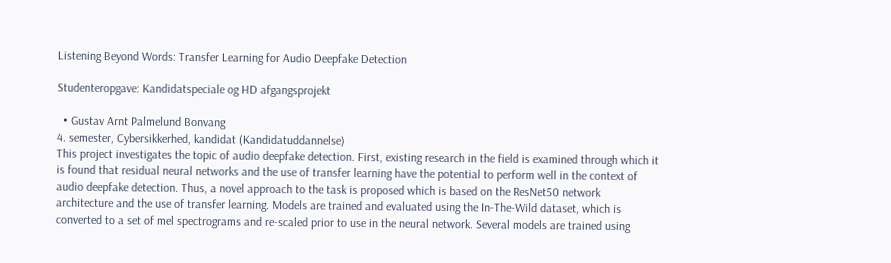Listening Beyond Words: Transfer Learning for Audio Deepfake Detection

Studenteropgave: Kandidatspeciale og HD afgangsprojekt

  • Gustav Arnt Palmelund Bonvang
4. semester, Cybersikkerhed, kandidat (Kandidatuddannelse)
This project investigates the topic of audio deepfake detection. First, existing research in the field is examined through which it is found that residual neural networks and the use of transfer learning have the potential to perform well in the context of audio deepfake detection. Thus, a novel approach to the task is proposed which is based on the ResNet50 network architecture and the use of transfer learning. Models are trained and evaluated using the In-The-Wild dataset, which is converted to a set of mel spectrograms and re-scaled prior to use in the neural network. Several models are trained using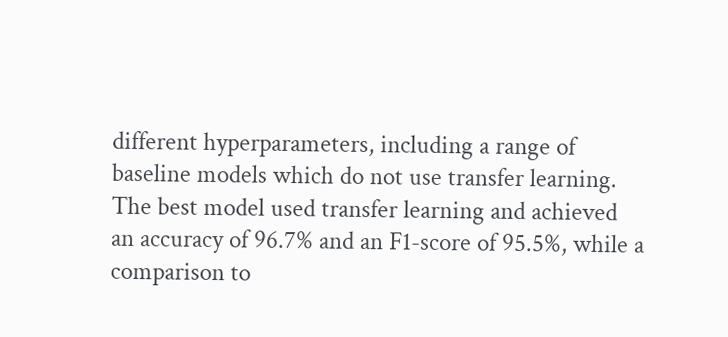different hyperparameters, including a range of baseline models which do not use transfer learning. The best model used transfer learning and achieved an accuracy of 96.7% and an F1-score of 95.5%, while a comparison to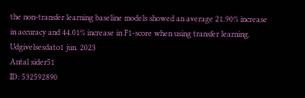the non-transfer learning baseline models showed an average 21.90% increase in accuracy and 44.01% increase in F1-score when using transfer learning.
Udgivelsesdato1 jun. 2023
Antal sider51
ID: 532592890